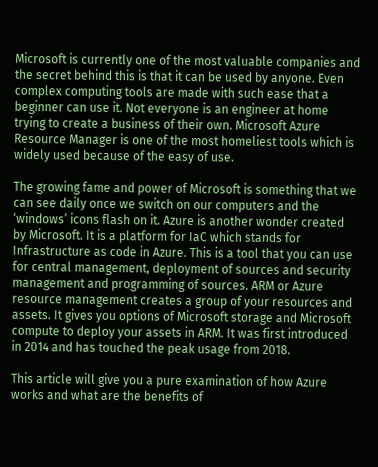Microsoft is currently one of the most valuable companies and the secret behind this is that it can be used by anyone. Even complex computing tools are made with such ease that a beginner can use it. Not everyone is an engineer at home trying to create a business of their own. Microsoft Azure Resource Manager is one of the most homeliest tools which is widely used because of the easy of use.

The growing fame and power of Microsoft is something that we can see daily once we switch on our computers and the ‘windows’ icons flash on it. Azure is another wonder created by Microsoft. It is a platform for IaC which stands for Infrastructure as code in Azure. This is a tool that you can use for central management, deployment of sources and security management and programming of sources. ARM or Azure resource management creates a group of your resources and assets. It gives you options of Microsoft storage and Microsoft compute to deploy your assets in ARM. It was first introduced in 2014 and has touched the peak usage from 2018.

This article will give you a pure examination of how Azure works and what are the benefits of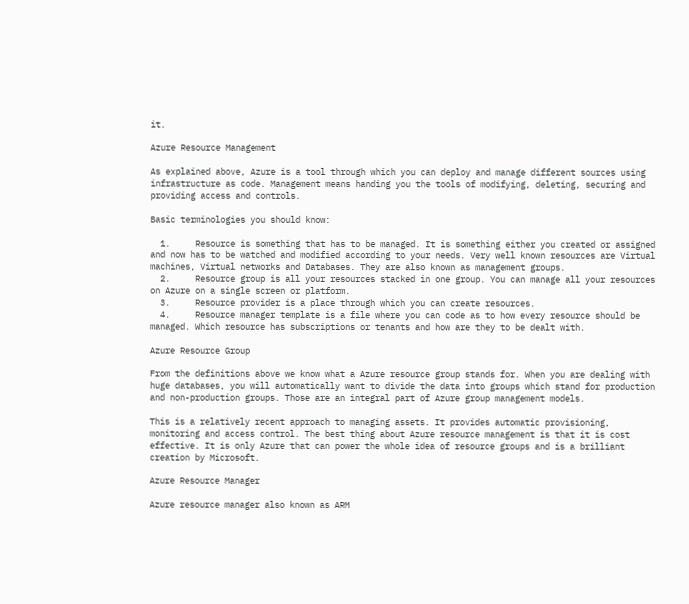it.

Azure Resource Management

As explained above, Azure is a tool through which you can deploy and manage different sources using infrastructure as code. Management means handing you the tools of modifying, deleting, securing and providing access and controls.

Basic terminologies you should know:

  1.     Resource is something that has to be managed. It is something either you created or assigned and now has to be watched and modified according to your needs. Very well known resources are Virtual machines, Virtual networks and Databases. They are also known as management groups.
  2.     Resource group is all your resources stacked in one group. You can manage all your resources on Azure on a single screen or platform.
  3.     Resource provider is a place through which you can create resources.
  4.     Resource manager template is a file where you can code as to how every resource should be managed. Which resource has subscriptions or tenants and how are they to be dealt with.

Azure Resource Group

From the definitions above we know what a Azure resource group stands for. When you are dealing with huge databases, you will automatically want to divide the data into groups which stand for production and non-production groups. Those are an integral part of Azure group management models.

This is a relatively recent approach to managing assets. It provides automatic provisioning, monitoring and access control. The best thing about Azure resource management is that it is cost effective. It is only Azure that can power the whole idea of resource groups and is a brilliant creation by Microsoft.

Azure Resource Manager

Azure resource manager also known as ARM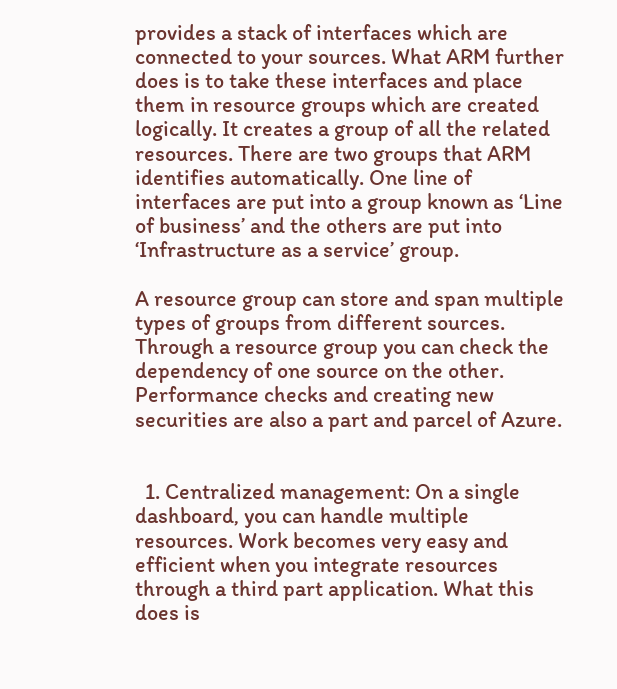provides a stack of interfaces which are connected to your sources. What ARM further does is to take these interfaces and place them in resource groups which are created logically. It creates a group of all the related resources. There are two groups that ARM identifies automatically. One line of interfaces are put into a group known as ‘Line of business’ and the others are put into ‘Infrastructure as a service’ group.

A resource group can store and span multiple types of groups from different sources. Through a resource group you can check the dependency of one source on the other. Performance checks and creating new securities are also a part and parcel of Azure.


  1. Centralized management: On a single dashboard, you can handle multiple resources. Work becomes very easy and efficient when you integrate resources through a third part application. What this does is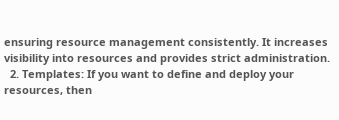ensuring resource management consistently. It increases visibility into resources and provides strict administration.
  2. Templates: If you want to define and deploy your resources, then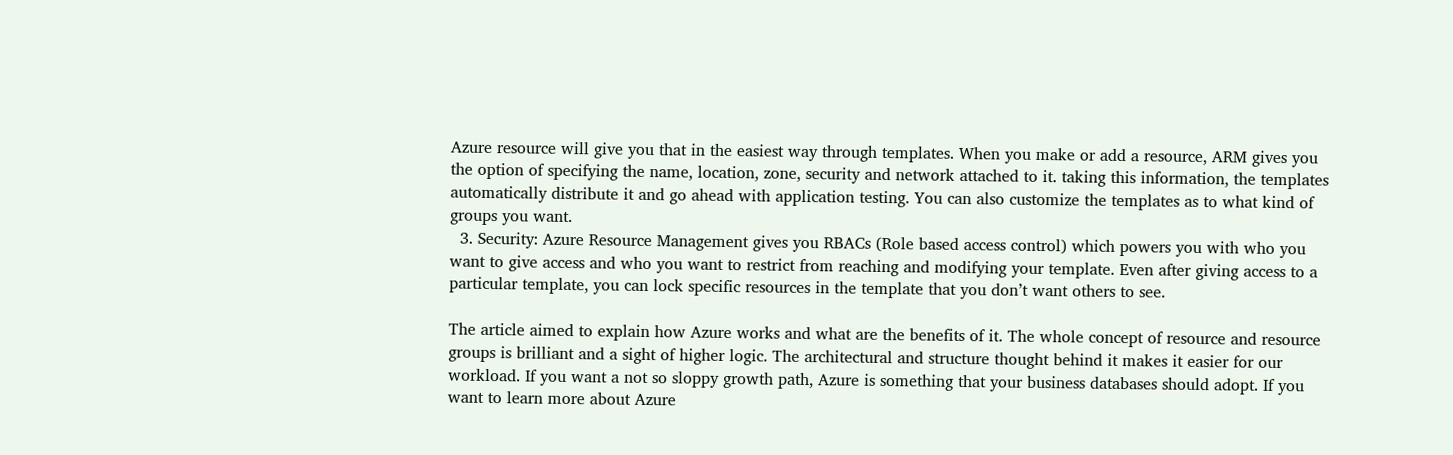Azure resource will give you that in the easiest way through templates. When you make or add a resource, ARM gives you the option of specifying the name, location, zone, security and network attached to it. taking this information, the templates automatically distribute it and go ahead with application testing. You can also customize the templates as to what kind of groups you want.
  3. Security: Azure Resource Management gives you RBACs (Role based access control) which powers you with who you want to give access and who you want to restrict from reaching and modifying your template. Even after giving access to a particular template, you can lock specific resources in the template that you don’t want others to see.

The article aimed to explain how Azure works and what are the benefits of it. The whole concept of resource and resource groups is brilliant and a sight of higher logic. The architectural and structure thought behind it makes it easier for our workload. If you want a not so sloppy growth path, Azure is something that your business databases should adopt. If you want to learn more about Azure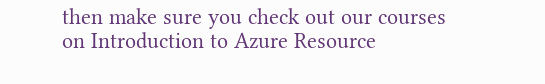then make sure you check out our courses on Introduction to Azure Resource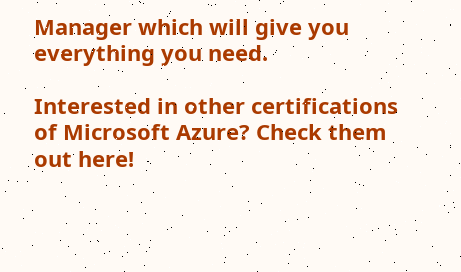Manager which will give you everything you need.

Interested in other certifications of Microsoft Azure? Check them out here!